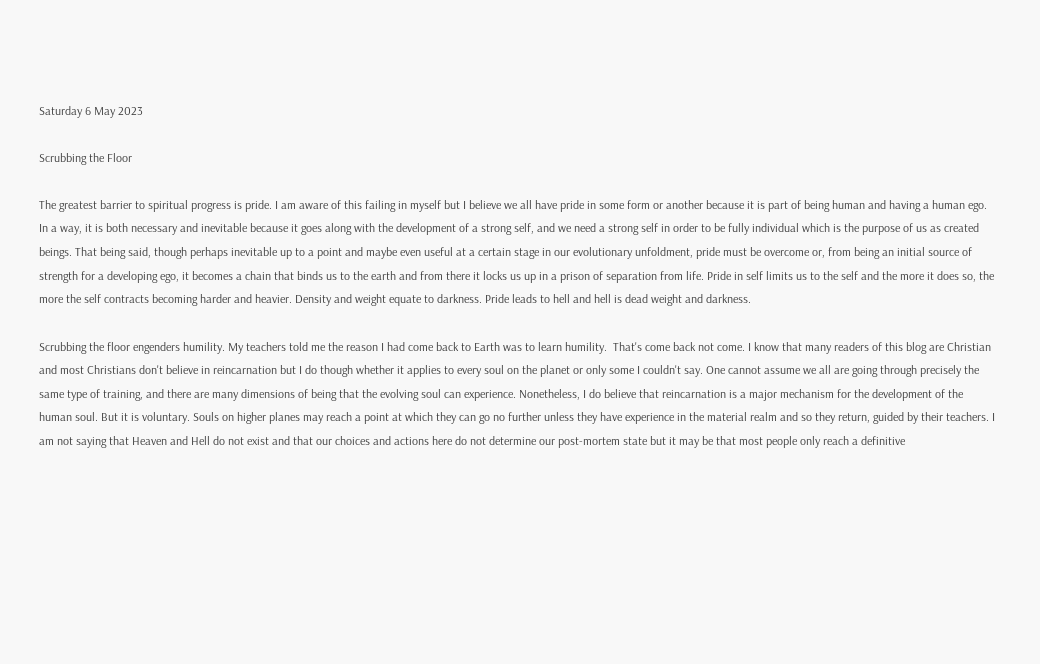Saturday 6 May 2023

Scrubbing the Floor

The greatest barrier to spiritual progress is pride. I am aware of this failing in myself but I believe we all have pride in some form or another because it is part of being human and having a human ego. In a way, it is both necessary and inevitable because it goes along with the development of a strong self, and we need a strong self in order to be fully individual which is the purpose of us as created beings. That being said, though perhaps inevitable up to a point and maybe even useful at a certain stage in our evolutionary unfoldment, pride must be overcome or, from being an initial source of strength for a developing ego, it becomes a chain that binds us to the earth and from there it locks us up in a prison of separation from life. Pride in self limits us to the self and the more it does so, the more the self contracts becoming harder and heavier. Density and weight equate to darkness. Pride leads to hell and hell is dead weight and darkness.

Scrubbing the floor engenders humility. My teachers told me the reason I had come back to Earth was to learn humility.  That's come back not come. I know that many readers of this blog are Christian and most Christians don't believe in reincarnation but I do though whether it applies to every soul on the planet or only some I couldn't say. One cannot assume we all are going through precisely the same type of training, and there are many dimensions of being that the evolving soul can experience. Nonetheless, I do believe that reincarnation is a major mechanism for the development of the human soul. But it is voluntary. Souls on higher planes may reach a point at which they can go no further unless they have experience in the material realm and so they return, guided by their teachers. I am not saying that Heaven and Hell do not exist and that our choices and actions here do not determine our post-mortem state but it may be that most people only reach a definitive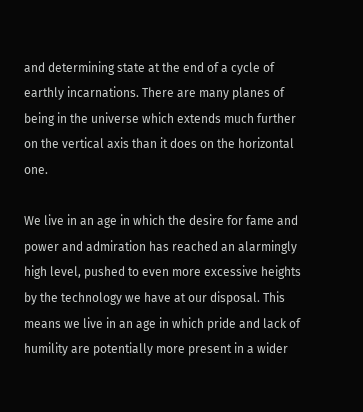and determining state at the end of a cycle of earthly incarnations. There are many planes of being in the universe which extends much further on the vertical axis than it does on the horizontal one.

We live in an age in which the desire for fame and power and admiration has reached an alarmingly high level, pushed to even more excessive heights by the technology we have at our disposal. This means we live in an age in which pride and lack of humility are potentially more present in a wider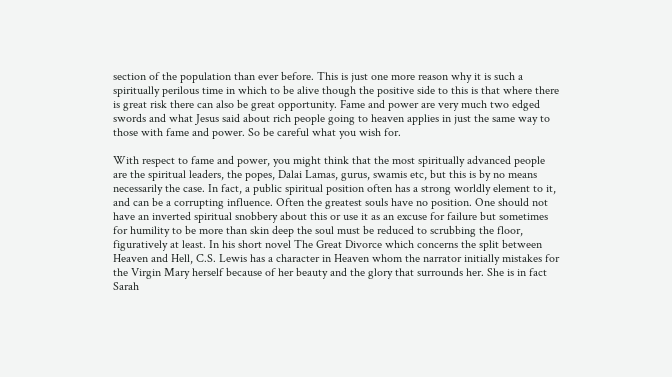section of the population than ever before. This is just one more reason why it is such a spiritually perilous time in which to be alive though the positive side to this is that where there is great risk there can also be great opportunity. Fame and power are very much two edged swords and what Jesus said about rich people going to heaven applies in just the same way to those with fame and power. So be careful what you wish for.

With respect to fame and power, you might think that the most spiritually advanced people are the spiritual leaders, the popes, Dalai Lamas, gurus, swamis etc, but this is by no means necessarily the case. In fact, a public spiritual position often has a strong worldly element to it, and can be a corrupting influence. Often the greatest souls have no position. One should not have an inverted spiritual snobbery about this or use it as an excuse for failure but sometimes for humility to be more than skin deep the soul must be reduced to scrubbing the floor, figuratively at least. In his short novel The Great Divorce which concerns the split between Heaven and Hell, C.S. Lewis has a character in Heaven whom the narrator initially mistakes for the Virgin Mary herself because of her beauty and the glory that surrounds her. She is in fact Sarah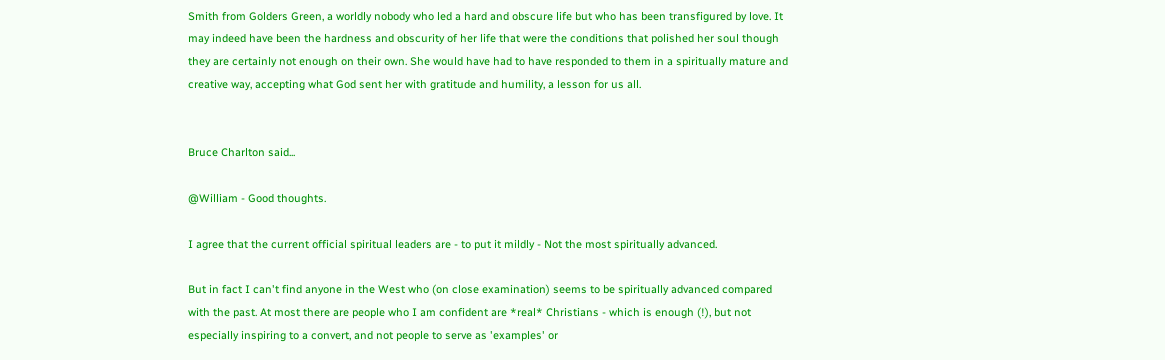Smith from Golders Green, a worldly nobody who led a hard and obscure life but who has been transfigured by love. It may indeed have been the hardness and obscurity of her life that were the conditions that polished her soul though they are certainly not enough on their own. She would have had to have responded to them in a spiritually mature and creative way, accepting what God sent her with gratitude and humility, a lesson for us all.


Bruce Charlton said...

@William - Good thoughts.

I agree that the current official spiritual leaders are - to put it mildly - Not the most spiritually advanced.

But in fact I can't find anyone in the West who (on close examination) seems to be spiritually advanced compared with the past. At most there are people who I am confident are *real* Christians - which is enough (!), but not especially inspiring to a convert, and not people to serve as 'examples' or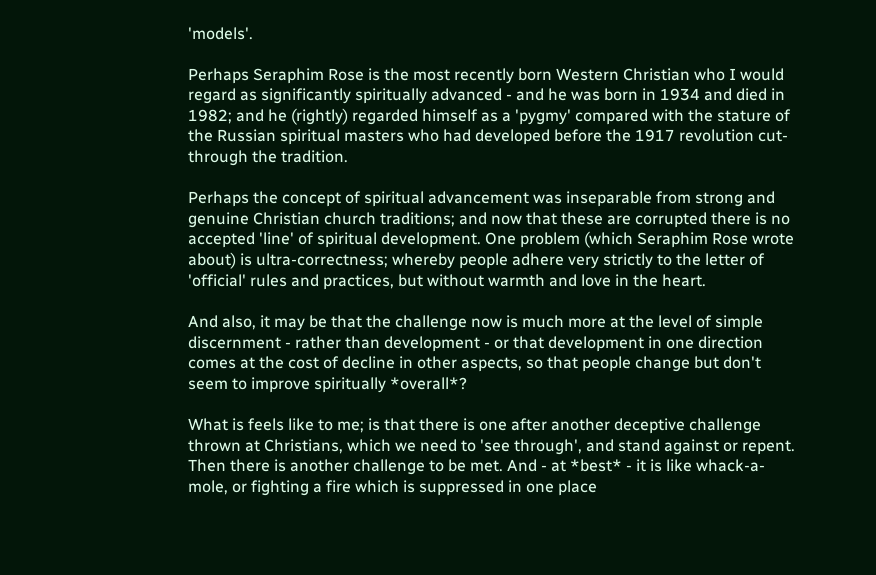'models'.

Perhaps Seraphim Rose is the most recently born Western Christian who I would regard as significantly spiritually advanced - and he was born in 1934 and died in 1982; and he (rightly) regarded himself as a 'pygmy' compared with the stature of the Russian spiritual masters who had developed before the 1917 revolution cut-through the tradition.

Perhaps the concept of spiritual advancement was inseparable from strong and genuine Christian church traditions; and now that these are corrupted there is no accepted 'line' of spiritual development. One problem (which Seraphim Rose wrote about) is ultra-correctness; whereby people adhere very strictly to the letter of 'official' rules and practices, but without warmth and love in the heart.

And also, it may be that the challenge now is much more at the level of simple discernment - rather than development - or that development in one direction comes at the cost of decline in other aspects, so that people change but don't seem to improve spiritually *overall*?

What is feels like to me; is that there is one after another deceptive challenge thrown at Christians, which we need to 'see through', and stand against or repent. Then there is another challenge to be met. And - at *best* - it is like whack-a-mole, or fighting a fire which is suppressed in one place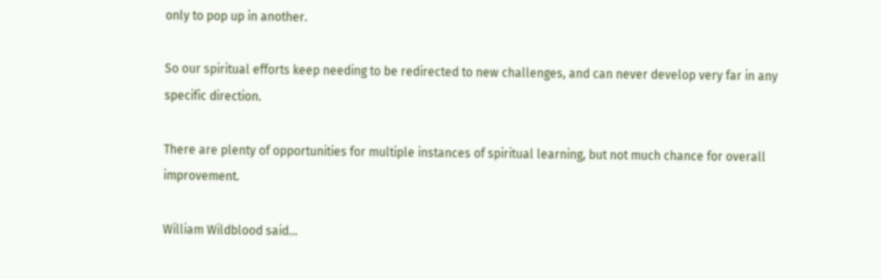only to pop up in another.

So our spiritual efforts keep needing to be redirected to new challenges, and can never develop very far in any specific direction.

There are plenty of opportunities for multiple instances of spiritual learning, but not much chance for overall improvement.

William Wildblood said...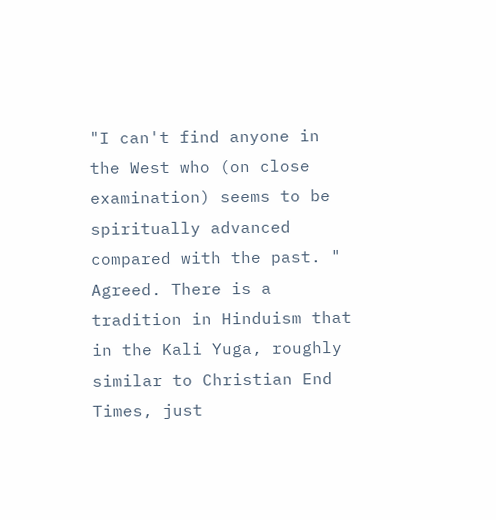"I can't find anyone in the West who (on close examination) seems to be spiritually advanced compared with the past. " Agreed. There is a tradition in Hinduism that in the Kali Yuga, roughly similar to Christian End Times, just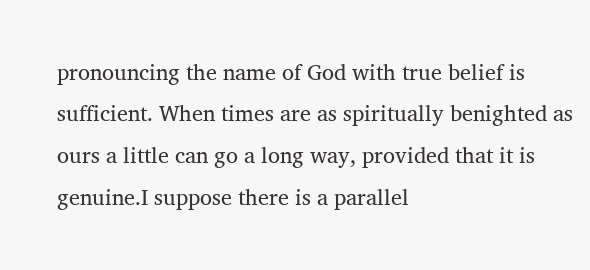pronouncing the name of God with true belief is sufficient. When times are as spiritually benighted as ours a little can go a long way, provided that it is genuine.I suppose there is a parallel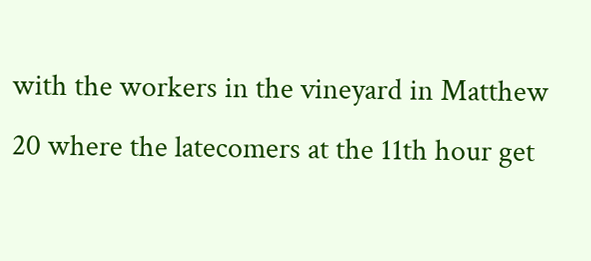with the workers in the vineyard in Matthew 20 where the latecomers at the 11th hour get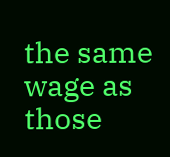the same wage as those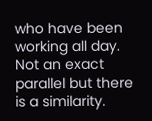who have been working all day. Not an exact parallel but there is a similarity.